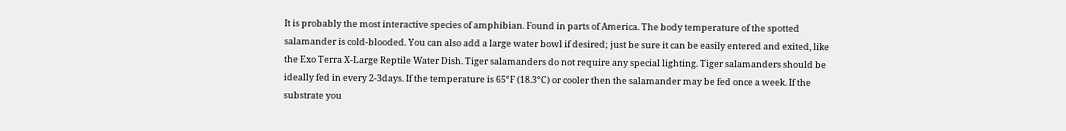It is probably the most interactive species of amphibian. Found in parts of America. The body temperature of the spotted salamander is cold-blooded. You can also add a large water bowl if desired; just be sure it can be easily entered and exited, like the Exo Terra X-Large Reptile Water Dish. Tiger salamanders do not require any special lighting. Tiger salamanders should be ideally fed in every 2-3days. If the temperature is 65°F (18.3°C) or cooler then the salamander may be fed once a week. If the substrate you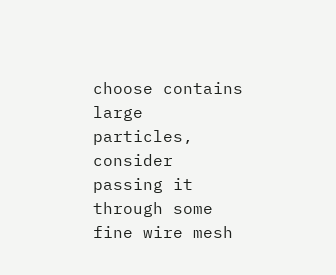choose contains large particles, consider passing it through some fine wire mesh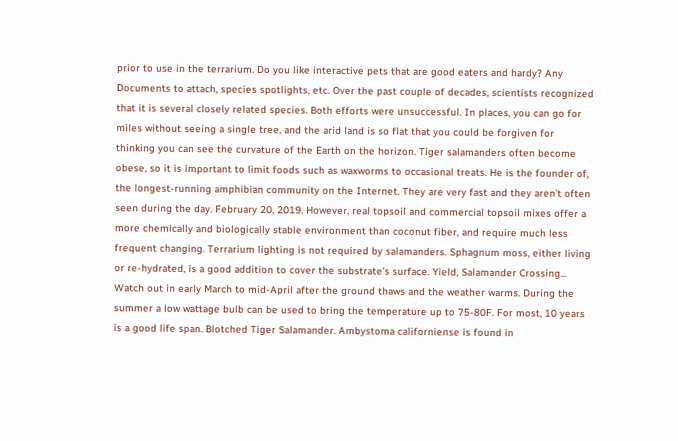prior to use in the terrarium. Do you like interactive pets that are good eaters and hardy? Any Documents to attach, species spotlights, etc. Over the past couple of decades, scientists recognized that it is several closely related species. Both efforts were unsuccessful. In places, you can go for miles without seeing a single tree, and the arid land is so flat that you could be forgiven for thinking you can see the curvature of the Earth on the horizon. Tiger salamanders often become obese, so it is important to limit foods such as waxworms to occasional treats. He is the founder of, the longest-running amphibian community on the Internet. They are very fast and they aren’t often seen during the day. February 20, 2019. However, real topsoil and commercial topsoil mixes offer a more chemically and biologically stable environment than coconut fiber, and require much less frequent changing. Terrarium lighting is not required by salamanders. Sphagnum moss, either living or re-hydrated, is a good addition to cover the substrate’s surface. Yield, Salamander Crossing... Watch out in early March to mid-April after the ground thaws and the weather warms. During the summer a low wattage bulb can be used to bring the temperature up to 75-80F. For most, 10 years is a good life span. Blotched Tiger Salamander. Ambystoma californiense is found in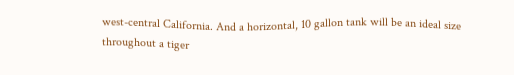west-central California. And a horizontal, 10 gallon tank will be an ideal size throughout a tiger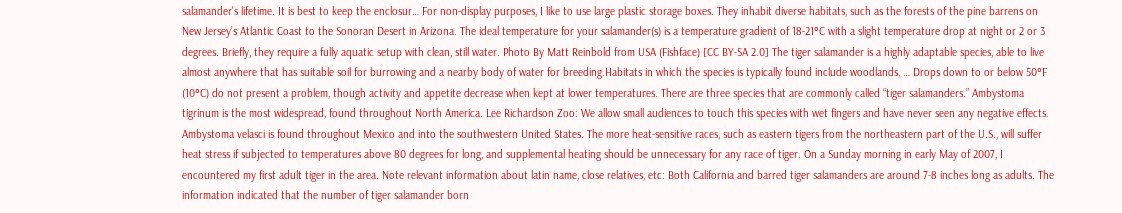salamander's lifetime. It is best to keep the enclosur… For non-display purposes, I like to use large plastic storage boxes. They inhabit diverse habitats, such as the forests of the pine barrens on New Jersey’s Atlantic Coast to the Sonoran Desert in Arizona. The ideal temperature for your salamander(s) is a temperature gradient of 18-21°C with a slight temperature drop at night or 2 or 3 degrees. Briefly, they require a fully aquatic setup with clean, still water. Photo By Matt Reinbold from USA (Fishface) [CC BY-SA 2.0] The tiger salamander is a highly adaptable species, able to live almost anywhere that has suitable soil for burrowing and a nearby body of water for breeding.Habitats in which the species is typically found include woodlands, … Drops down to or below 50°F (10°C) do not present a problem, though activity and appetite decrease when kept at lower temperatures. There are three species that are commonly called “tiger salamanders.” Ambystoma tigrinum is the most widespread, found throughout North America. Lee Richardson Zoo: We allow small audiences to touch this species with wet fingers and have never seen any negative effects. Ambystoma velasci is found throughout Mexico and into the southwestern United States. The more heat-sensitive races, such as eastern tigers from the northeastern part of the U.S., will suffer heat stress if subjected to temperatures above 80 degrees for long, and supplemental heating should be unnecessary for any race of tiger. On a Sunday morning in early May of 2007, I encountered my first adult tiger in the area. Note relevant information about latin name, close relatives, etc: Both California and barred tiger salamanders are around 7-8 inches long as adults. The information indicated that the number of tiger salamander born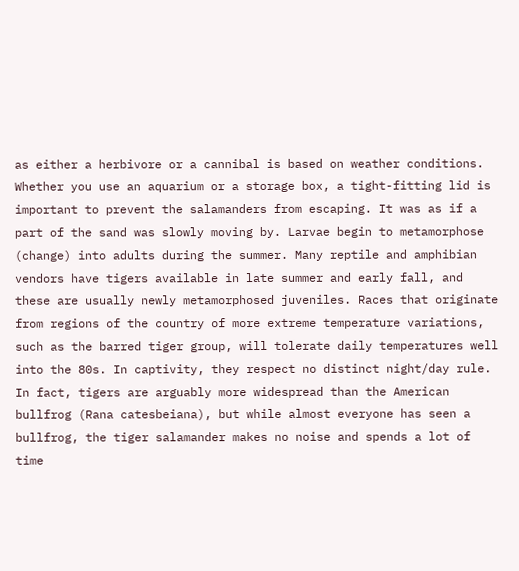as either a herbivore or a cannibal is based on weather conditions. Whether you use an aquarium or a storage box, a tight-fitting lid is important to prevent the salamanders from escaping. It was as if a part of the sand was slowly moving by. Larvae begin to metamorphose (change) into adults during the summer. Many reptile and amphibian vendors have tigers available in late summer and early fall, and these are usually newly metamorphosed juveniles. Races that originate from regions of the country of more extreme temperature variations, such as the barred tiger group, will tolerate daily temperatures well into the 80s. In captivity, they respect no distinct night/day rule. In fact, tigers are arguably more widespread than the American bullfrog (Rana catesbeiana), but while almost everyone has seen a bullfrog, the tiger salamander makes no noise and spends a lot of time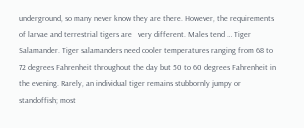underground, so many never know they are there. However, the requirements of larvae and terrestrial tigers are   very different. Males tend … Tiger Salamander. Tiger salamanders need cooler temperatures ranging from 68 to 72 degrees Fahrenheit throughout the day but 50 to 60 degrees Fahrenheit in the evening. Rarely, an individual tiger remains stubbornly jumpy or standoffish; most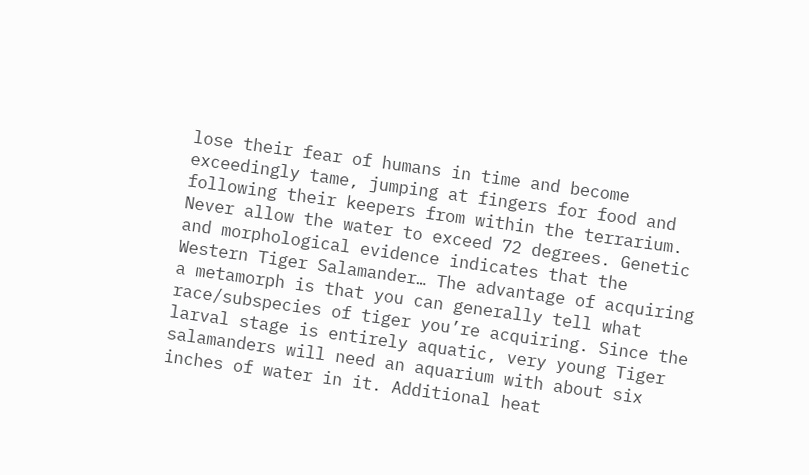lose their fear of humans in time and become exceedingly tame, jumping at fingers for food and following their keepers from within the terrarium. Never allow the water to exceed 72 degrees. Genetic and morphological evidence indicates that the Western Tiger Salamander… The advantage of acquiring a metamorph is that you can generally tell what race/subspecies of tiger you’re acquiring. Since the larval stage is entirely aquatic, very young Tiger salamanders will need an aquarium with about six inches of water in it. Additional heat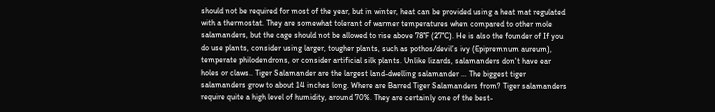should not be required for most of the year, but in winter, heat can be provided using a heat mat regulated with a thermostat. They are somewhat tolerant of warmer temperatures when compared to other mole salamanders, but the cage should not be allowed to rise above 78°F (27°C). He is also the founder of If you do use plants, consider using larger, tougher plants, such as pothos/devil’s ivy (Epipremnum aureum), temperate philodendrons, or consider artificial silk plants. Unlike lizards, salamanders don't have ear holes or claws.. Tiger Salamander are the largest land-dwelling salamander … The biggest tiger salamanders grow to about 14 inches long. Where are Barred Tiger Salamanders from? Tiger salamanders require quite a high level of humidity, around 70%. They are certainly one of the best-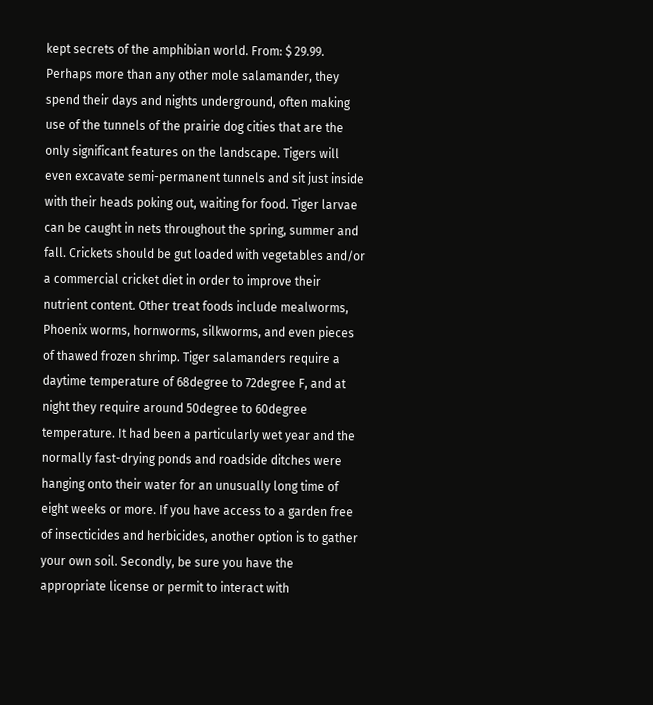kept secrets of the amphibian world. From: $ 29.99. Perhaps more than any other mole salamander, they spend their days and nights underground, often making use of the tunnels of the prairie dog cities that are the only significant features on the landscape. Tigers will even excavate semi-permanent tunnels and sit just inside with their heads poking out, waiting for food. Tiger larvae can be caught in nets throughout the spring, summer and fall. Crickets should be gut loaded with vegetables and/or a commercial cricket diet in order to improve their nutrient content. Other treat foods include mealworms, Phoenix worms, hornworms, silkworms, and even pieces of thawed frozen shrimp. Tiger salamanders require a daytime temperature of 68degree to 72degree F, and at night they require around 50degree to 60degree temperature. It had been a particularly wet year and the normally fast-drying ponds and roadside ditches were hanging onto their water for an unusually long time of eight weeks or more. If you have access to a garden free of insecticides and herbicides, another option is to gather your own soil. Secondly, be sure you have the appropriate license or permit to interact with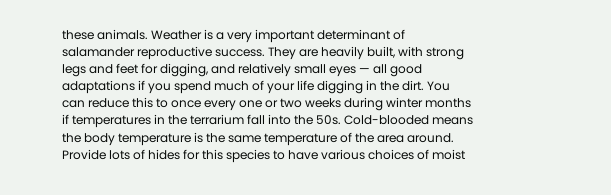these animals. Weather is a very important determinant of salamander reproductive success. They are heavily built, with strong legs and feet for digging, and relatively small eyes — all good adaptations if you spend much of your life digging in the dirt. You can reduce this to once every one or two weeks during winter months if temperatures in the terrarium fall into the 50s. Cold-blooded means the body temperature is the same temperature of the area around. Provide lots of hides for this species to have various choices of moist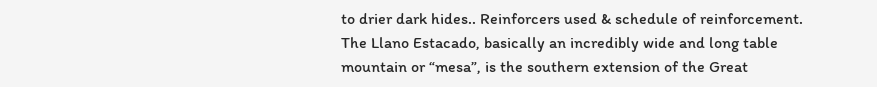to drier dark hides.. Reinforcers used & schedule of reinforcement. The Llano Estacado, basically an incredibly wide and long table mountain or “mesa”, is the southern extension of the Great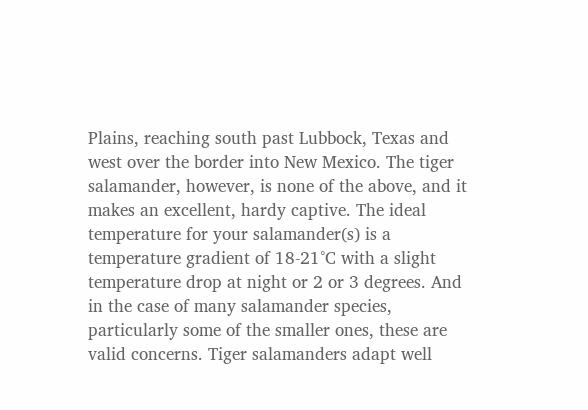Plains, reaching south past Lubbock, Texas and west over the border into New Mexico. The tiger salamander, however, is none of the above, and it makes an excellent, hardy captive. The ideal temperature for your salamander(s) is a temperature gradient of 18-21°C with a slight temperature drop at night or 2 or 3 degrees. And in the case of many salamander species, particularly some of the smaller ones, these are valid concerns. Tiger salamanders adapt well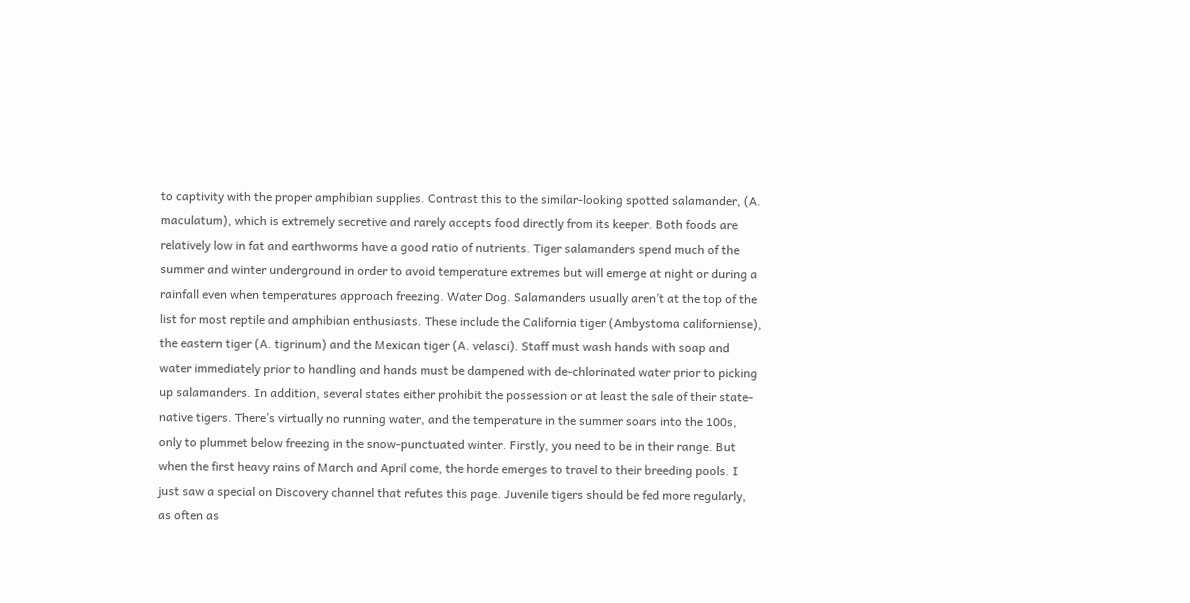to captivity with the proper amphibian supplies. Contrast this to the similar-looking spotted salamander, (A. maculatum), which is extremely secretive and rarely accepts food directly from its keeper. Both foods are relatively low in fat and earthworms have a good ratio of nutrients. Tiger salamanders spend much of the summer and winter underground in order to avoid temperature extremes but will emerge at night or during a rainfall even when temperatures approach freezing. Water Dog. Salamanders usually aren’t at the top of the list for most reptile and amphibian enthusiasts. These include the California tiger (Ambystoma californiense), the eastern tiger (A. tigrinum) and the Mexican tiger (A. velasci). Staff must wash hands with soap and water immediately prior to handling and hands must be dampened with de-chlorinated water prior to picking up salamanders. In addition, several states either prohibit the possession or at least the sale of their state-native tigers. There’s virtually no running water, and the temperature in the summer soars into the 100s, only to plummet below freezing in the snow-punctuated winter. Firstly, you need to be in their range. But when the first heavy rains of March and April come, the horde emerges to travel to their breeding pools. I just saw a special on Discovery channel that refutes this page. Juvenile tigers should be fed more regularly, as often as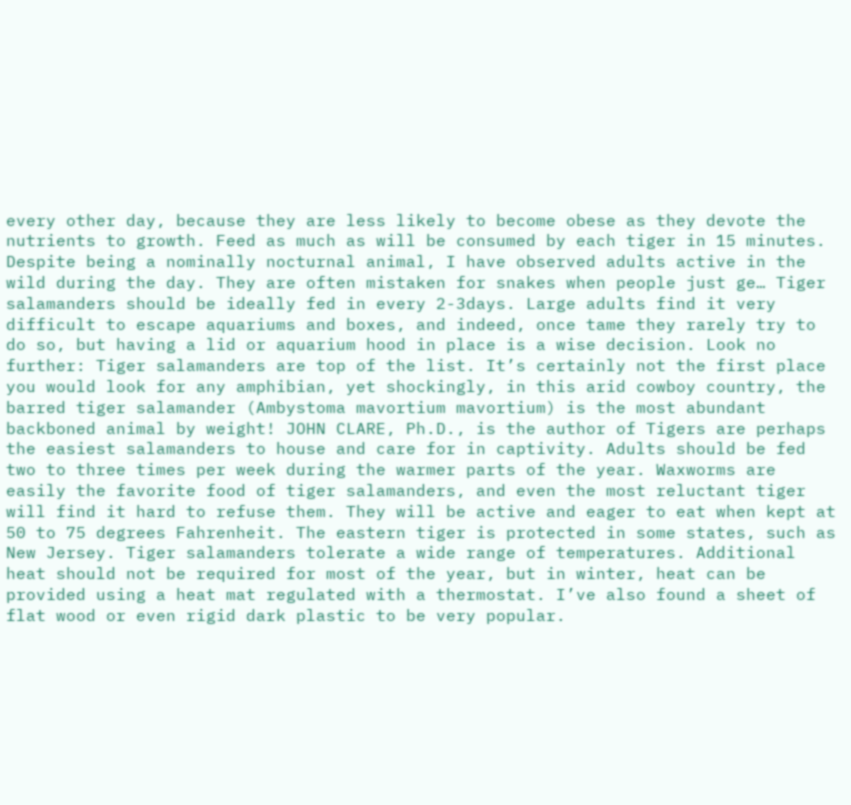every other day, because they are less likely to become obese as they devote the nutrients to growth. Feed as much as will be consumed by each tiger in 15 minutes. Despite being a nominally nocturnal animal, I have observed adults active in the wild during the day. They are often mistaken for snakes when people just ge… Tiger salamanders should be ideally fed in every 2-3days. Large adults find it very difficult to escape aquariums and boxes, and indeed, once tame they rarely try to do so, but having a lid or aquarium hood in place is a wise decision. Look no further: Tiger salamanders are top of the list. It’s certainly not the first place you would look for any amphibian, yet shockingly, in this arid cowboy country, the barred tiger salamander (Ambystoma mavortium mavortium) is the most abundant backboned animal by weight! JOHN CLARE, Ph.D., is the author of Tigers are perhaps the easiest salamanders to house and care for in captivity. Adults should be fed two to three times per week during the warmer parts of the year. Waxworms are easily the favorite food of tiger salamanders, and even the most reluctant tiger will find it hard to refuse them. They will be active and eager to eat when kept at 50 to 75 degrees Fahrenheit. The eastern tiger is protected in some states, such as New Jersey. Tiger salamanders tolerate a wide range of temperatures. Additional heat should not be required for most of the year, but in winter, heat can be provided using a heat mat regulated with a thermostat. I’ve also found a sheet of flat wood or even rigid dark plastic to be very popular.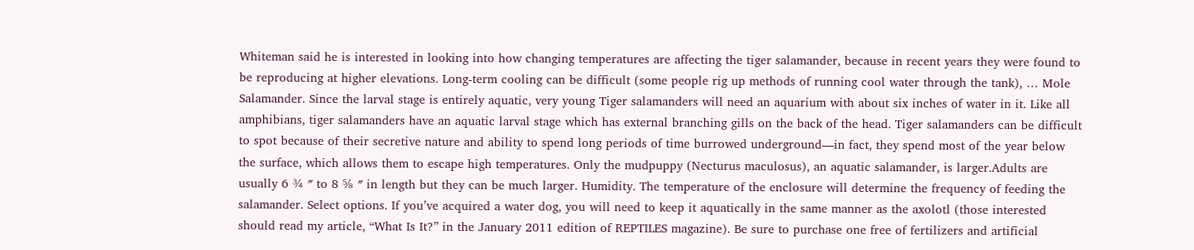Whiteman said he is interested in looking into how changing temperatures are affecting the tiger salamander, because in recent years they were found to be reproducing at higher elevations. Long-term cooling can be difficult (some people rig up methods of running cool water through the tank), … Mole Salamander. Since the larval stage is entirely aquatic, very young Tiger salamanders will need an aquarium with about six inches of water in it. Like all amphibians, tiger salamanders have an aquatic larval stage which has external branching gills on the back of the head. Tiger salamanders can be difficult to spot because of their secretive nature and ability to spend long periods of time burrowed underground—in fact, they spend most of the year below the surface, which allows them to escape high temperatures. Only the mudpuppy (Necturus maculosus), an aquatic salamander, is larger.Adults are usually 6 ¾ ″ to 8 ⅝ ″ in length but they can be much larger. Humidity. The temperature of the enclosure will determine the frequency of feeding the salamander. Select options. If you’ve acquired a water dog, you will need to keep it aquatically in the same manner as the axolotl (those interested should read my article, “What Is It?” in the January 2011 edition of REPTILES magazine). Be sure to purchase one free of fertilizers and artificial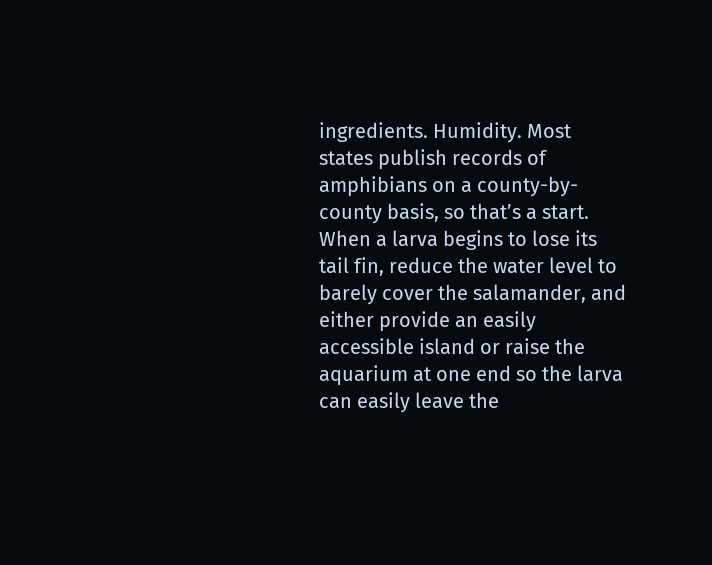ingredients. Humidity. Most states publish records of amphibians on a county-by-county basis, so that’s a start. When a larva begins to lose its tail fin, reduce the water level to barely cover the salamander, and either provide an easily accessible island or raise the aquarium at one end so the larva can easily leave the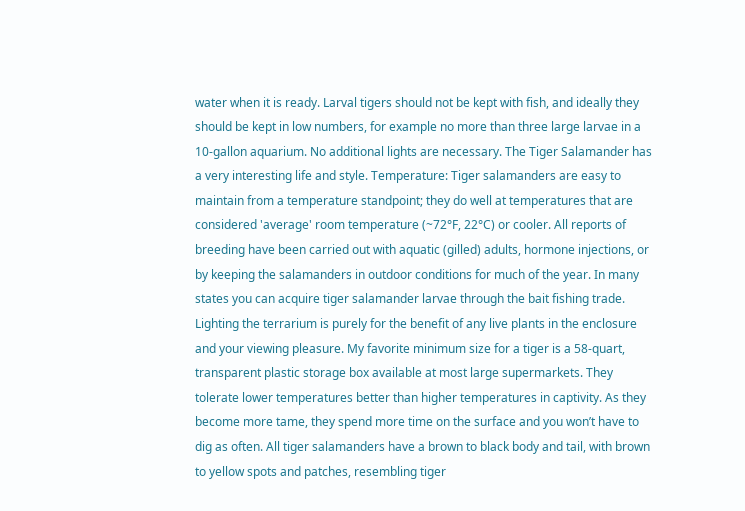water when it is ready. Larval tigers should not be kept with fish, and ideally they should be kept in low numbers, for example no more than three large larvae in a 10-gallon aquarium. No additional lights are necessary. The Tiger Salamander has a very interesting life and style. Temperature: Tiger salamanders are easy to maintain from a temperature standpoint; they do well at temperatures that are considered 'average' room temperature (~72°F, 22°C) or cooler. All reports of breeding have been carried out with aquatic (gilled) adults, hormone injections, or by keeping the salamanders in outdoor conditions for much of the year. In many states you can acquire tiger salamander larvae through the bait fishing trade. Lighting the terrarium is purely for the benefit of any live plants in the enclosure and your viewing pleasure. My favorite minimum size for a tiger is a 58-quart, transparent plastic storage box available at most large supermarkets. They tolerate lower temperatures better than higher temperatures in captivity. As they become more tame, they spend more time on the surface and you won’t have to dig as often. All tiger salamanders have a brown to black body and tail, with brown to yellow spots and patches, resembling tiger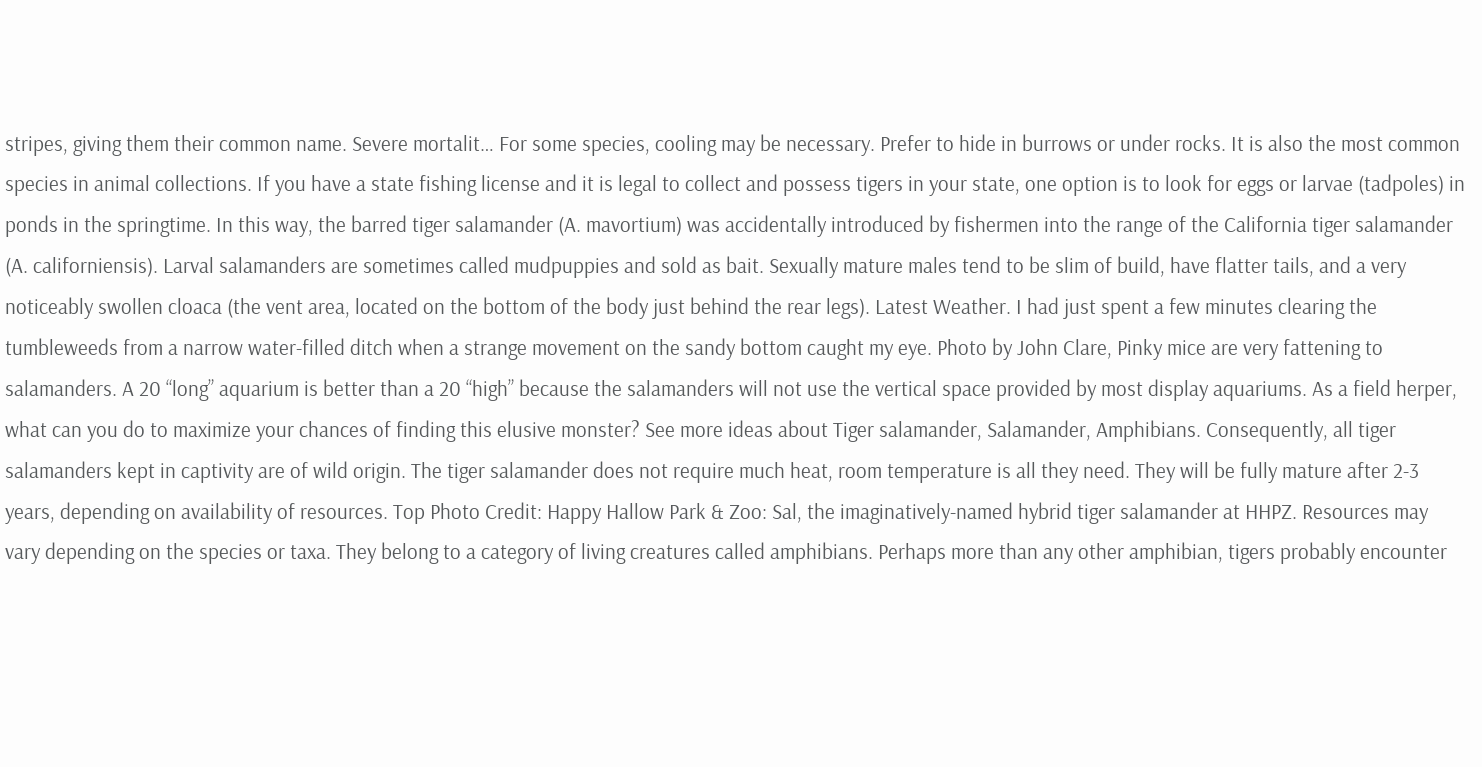stripes, giving them their common name. Severe mortalit… For some species, cooling may be necessary. Prefer to hide in burrows or under rocks. It is also the most common species in animal collections. If you have a state fishing license and it is legal to collect and possess tigers in your state, one option is to look for eggs or larvae (tadpoles) in ponds in the springtime. In this way, the barred tiger salamander (A. mavortium) was accidentally introduced by fishermen into the range of the California tiger salamander (A. californiensis). Larval salamanders are sometimes called mudpuppies and sold as bait. Sexually mature males tend to be slim of build, have flatter tails, and a very noticeably swollen cloaca (the vent area, located on the bottom of the body just behind the rear legs). Latest Weather. I had just spent a few minutes clearing the tumbleweeds from a narrow water-filled ditch when a strange movement on the sandy bottom caught my eye. Photo by John Clare, Pinky mice are very fattening to salamanders. A 20 “long” aquarium is better than a 20 “high” because the salamanders will not use the vertical space provided by most display aquariums. As a field herper, what can you do to maximize your chances of finding this elusive monster? See more ideas about Tiger salamander, Salamander, Amphibians. Consequently, all tiger salamanders kept in captivity are of wild origin. The tiger salamander does not require much heat, room temperature is all they need. They will be fully mature after 2-3 years, depending on availability of resources. Top Photo Credit: Happy Hallow Park & Zoo: Sal, the imaginatively-named hybrid tiger salamander at HHPZ. Resources may vary depending on the species or taxa. They belong to a category of living creatures called amphibians. Perhaps more than any other amphibian, tigers probably encounter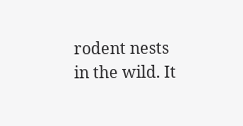rodent nests in the wild. It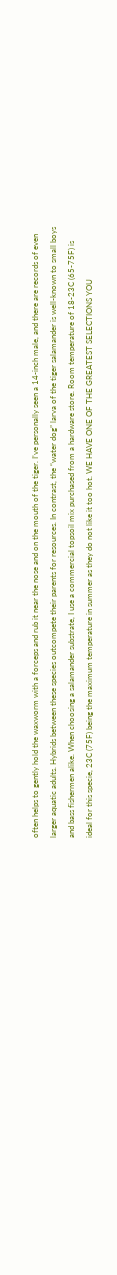often helps to gently hold the waxworm with a forceps and rub it near the nose and on the mouth of the tiger. I’ve personally seen a 14-inch male, and there are records of even larger aquatic adults. Hybrids between these species outcompete their parents for resources. In contrast, the “water dog” larva of the tiger salamander is well-known to small boys and bass fishermen alike. When choosing a salamander substrate, I use a commercial topsoil mix purchased from a hardware store. Room temperature of 18-23C (65-75F) is ideal for this specie, 23C (75F) being the maximum temperature in summer as they do not like it too hot. WE HAVE ONE OF THE GREATEST SELECTIONS YOU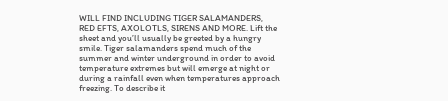WILL FIND INCLUDING TIGER SALAMANDERS, RED EFTS, AXOLOTLS, SIRENS AND MORE. Lift the sheet and you’ll usually be greeted by a hungry smile. Tiger salamanders spend much of the summer and winter underground in order to avoid temperature extremes but will emerge at night or during a rainfall even when temperatures approach freezing. To describe it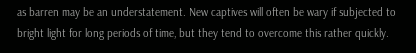as barren may be an understatement. New captives will often be wary if subjected to bright light for long periods of time, but they tend to overcome this rather quickly.